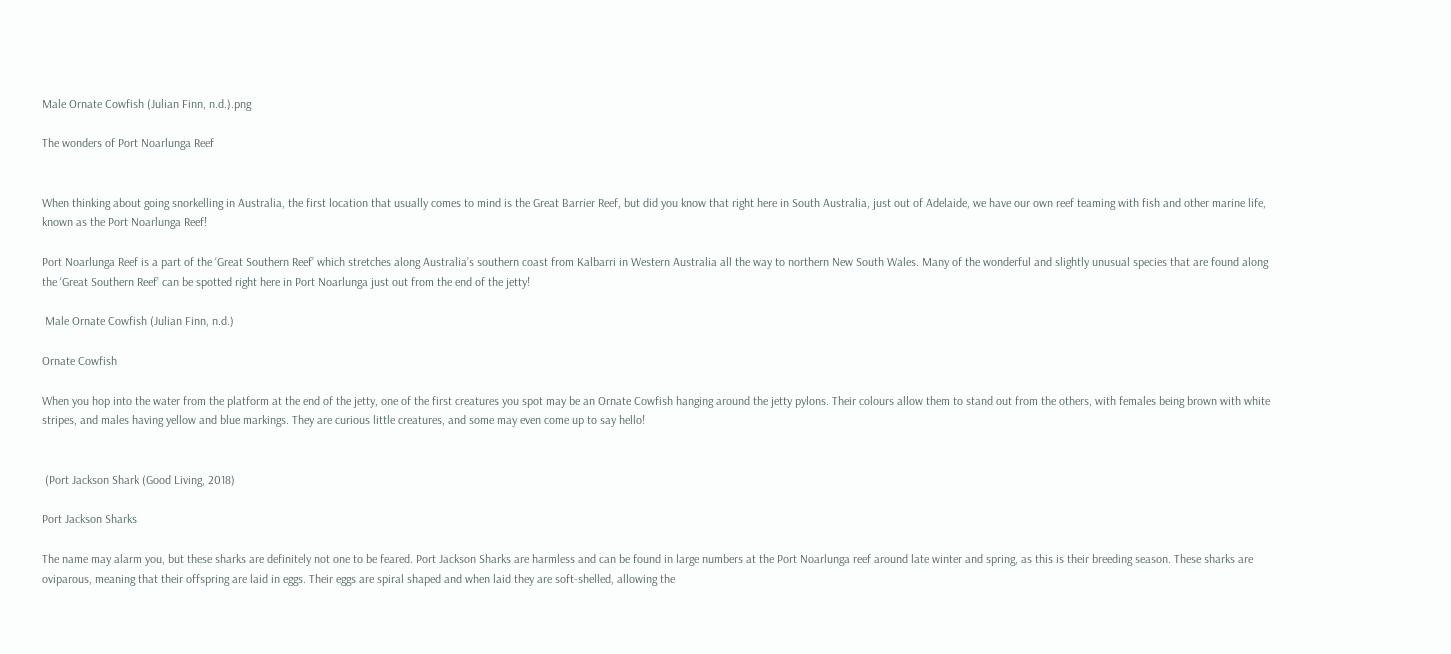Male Ornate Cowfish (Julian Finn, n.d.).png

The wonders of Port Noarlunga Reef


When thinking about going snorkelling in Australia, the first location that usually comes to mind is the Great Barrier Reef, but did you know that right here in South Australia, just out of Adelaide, we have our own reef teaming with fish and other marine life, known as the Port Noarlunga Reef!

Port Noarlunga Reef is a part of the ‘Great Southern Reef’ which stretches along Australia’s southern coast from Kalbarri in Western Australia all the way to northern New South Wales. Many of the wonderful and slightly unusual species that are found along the ‘Great Southern Reef’ can be spotted right here in Port Noarlunga just out from the end of the jetty!

 Male Ornate Cowfish (Julian Finn, n.d.)

Ornate Cowfish

When you hop into the water from the platform at the end of the jetty, one of the first creatures you spot may be an Ornate Cowfish hanging around the jetty pylons. Their colours allow them to stand out from the others, with females being brown with white stripes, and males having yellow and blue markings. They are curious little creatures, and some may even come up to say hello!


 (Port Jackson Shark (Good Living, 2018)

Port Jackson Sharks

The name may alarm you, but these sharks are definitely not one to be feared. Port Jackson Sharks are harmless and can be found in large numbers at the Port Noarlunga reef around late winter and spring, as this is their breeding season. These sharks are oviparous, meaning that their offspring are laid in eggs. Their eggs are spiral shaped and when laid they are soft-shelled, allowing the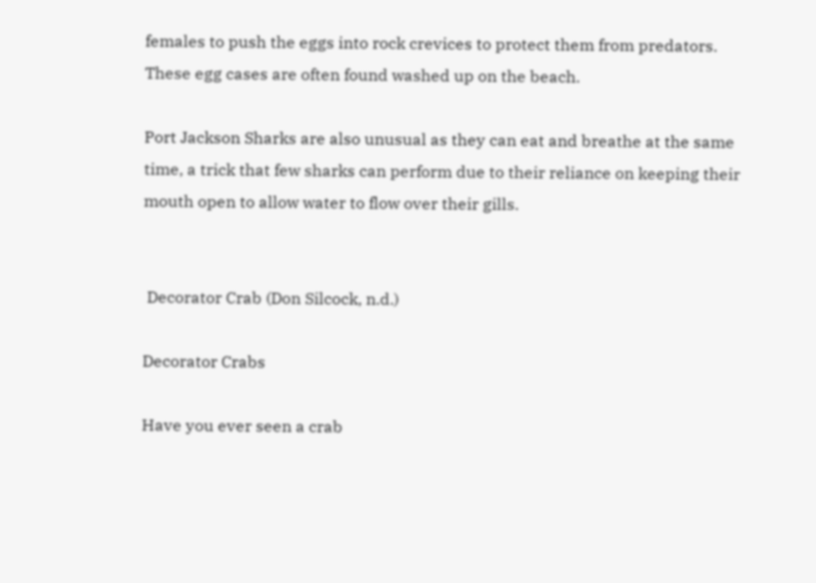females to push the eggs into rock crevices to protect them from predators. These egg cases are often found washed up on the beach.

Port Jackson Sharks are also unusual as they can eat and breathe at the same time, a trick that few sharks can perform due to their reliance on keeping their mouth open to allow water to flow over their gills.


 Decorator Crab (Don Silcock, n.d.)

Decorator Crabs

Have you ever seen a crab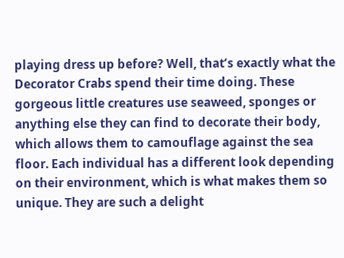playing dress up before? Well, that’s exactly what the Decorator Crabs spend their time doing. These gorgeous little creatures use seaweed, sponges or anything else they can find to decorate their body, which allows them to camouflage against the sea floor. Each individual has a different look depending on their environment, which is what makes them so unique. They are such a delight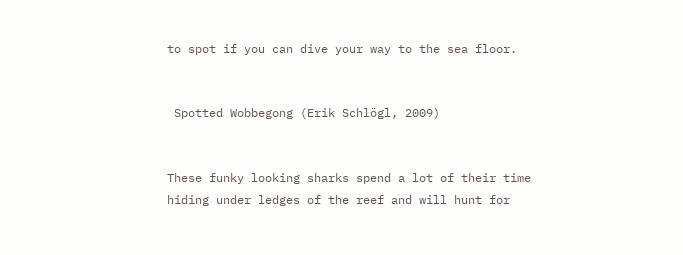to spot if you can dive your way to the sea floor.


 Spotted Wobbegong (Erik Schlögl, 2009)


These funky looking sharks spend a lot of their time hiding under ledges of the reef and will hunt for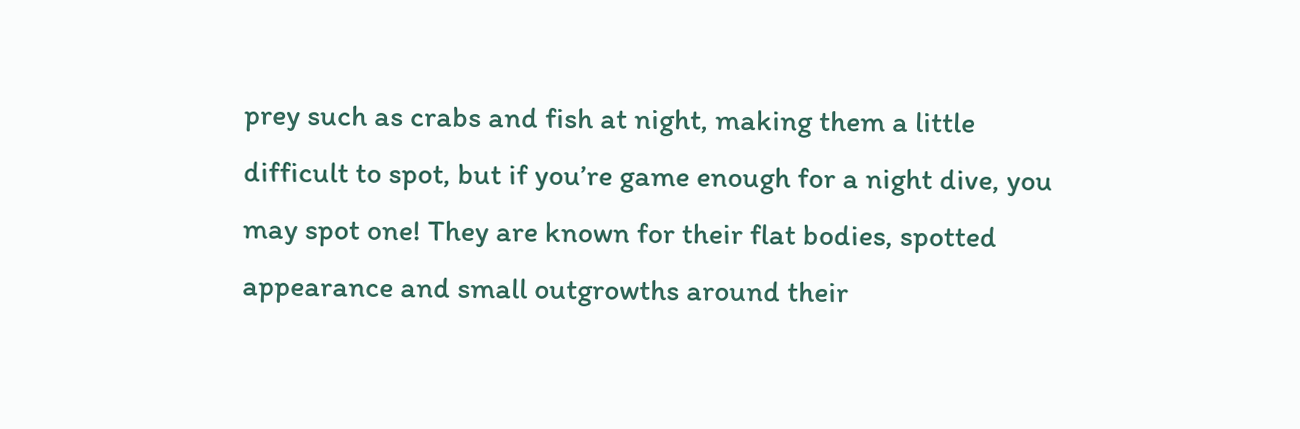prey such as crabs and fish at night, making them a little difficult to spot, but if you’re game enough for a night dive, you may spot one! They are known for their flat bodies, spotted appearance and small outgrowths around their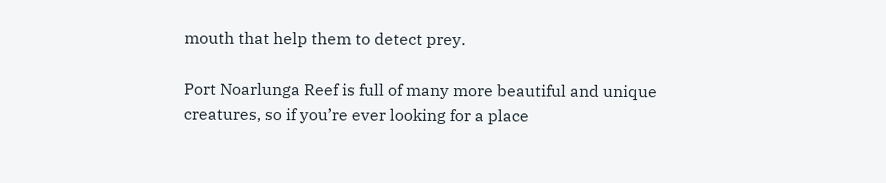mouth that help them to detect prey.

Port Noarlunga Reef is full of many more beautiful and unique creatures, so if you’re ever looking for a place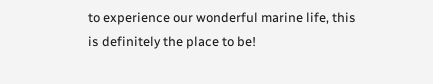to experience our wonderful marine life, this is definitely the place to be!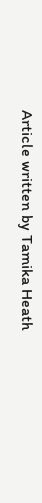Article written by Tamika Heath